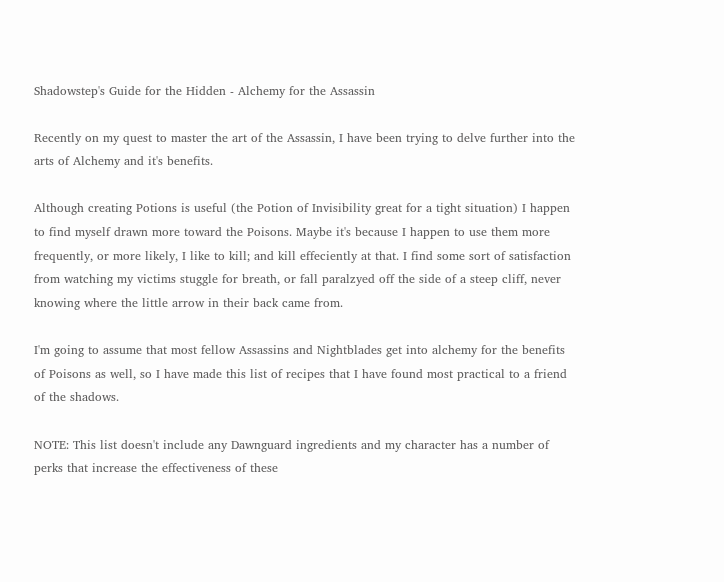Shadowstep's Guide for the Hidden - Alchemy for the Assassin

Recently on my quest to master the art of the Assassin, I have been trying to delve further into the arts of Alchemy and it's benefits.

Although creating Potions is useful (the Potion of Invisibility great for a tight situation) I happen to find myself drawn more toward the Poisons. Maybe it's because I happen to use them more frequently, or more likely, I like to kill; and kill effeciently at that. I find some sort of satisfaction from watching my victims stuggle for breath, or fall paralzyed off the side of a steep cliff, never knowing where the little arrow in their back came from.

I'm going to assume that most fellow Assassins and Nightblades get into alchemy for the benefits of Poisons as well, so I have made this list of recipes that I have found most practical to a friend of the shadows.

NOTE: This list doesn't include any Dawnguard ingredients and my character has a number of perks that increase the effectiveness of these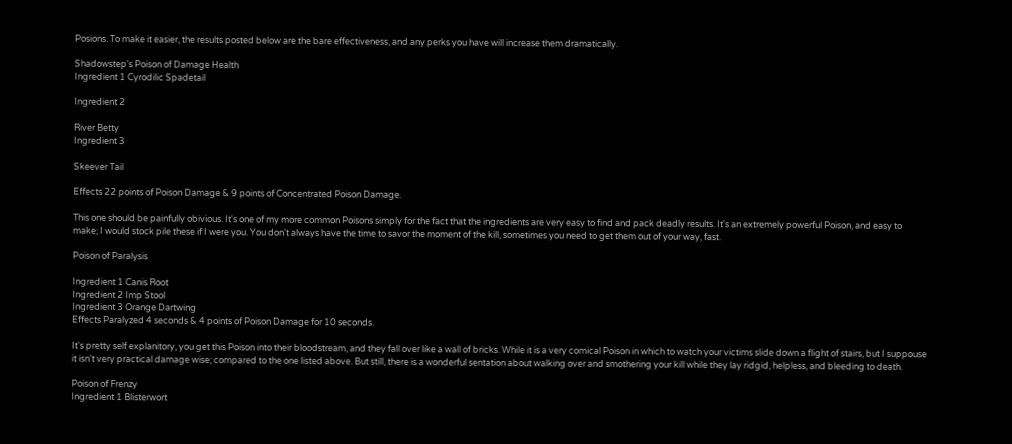Posions. To make it easier, the results posted below are the bare effectiveness, and any perks you have will increase them dramatically.

Shadowstep's Poison of Damage Health
Ingredient 1 Cyrodilic Spadetail

Ingredient 2

River Betty
Ingredient 3

Skeever Tail

Effects 22 points of Poison Damage & 9 points of Concentrated Poison Damage.

This one should be painfully obivious. It's one of my more common Poisons simply for the fact that the ingredients are very easy to find and pack deadly results. It's an extremely powerful Poison, and easy to make; I would stock pile these if I were you. You don't always have the time to savor the moment of the kill, sometimes you need to get them out of your way, fast.

Poison of Paralysis

Ingredient 1 Canis Root
Ingredient 2 Imp Stool
Ingredient 3 Orange Dartwing
Effects Paralyzed 4 seconds & 4 points of Poison Damage for 10 seconds.

It's pretty self explanitory, you get this Poison into their bloodstream, and they fall over like a wall of bricks. While it is a very comical Poison in which to watch your victims slide down a flight of stairs, but I suppouse it isn't very practical damage wise; compared to the one listed above. But still, there is a wonderful sentation about walking over and smothering your kill while they lay ridgid, helpless, and bleeding to death.

Poison of Frenzy
Ingredient 1 Blisterwort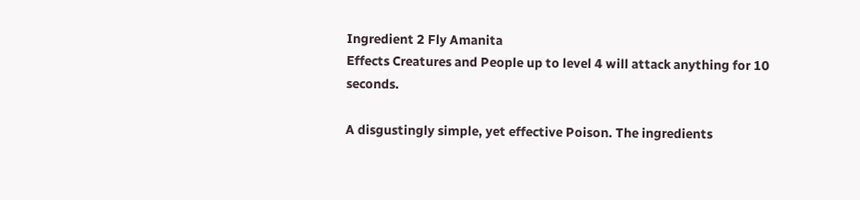Ingredient 2 Fly Amanita
Effects Creatures and People up to level 4 will attack anything for 10 seconds.

A disgustingly simple, yet effective Poison. The ingredients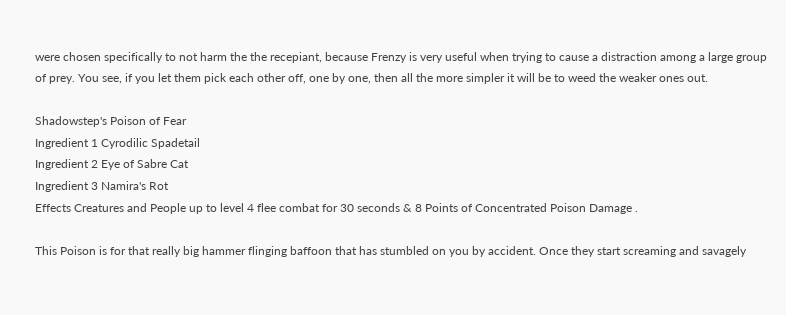were chosen specifically to not harm the the recepiant, because Frenzy is very useful when trying to cause a distraction among a large group of prey. You see, if you let them pick each other off, one by one, then all the more simpler it will be to weed the weaker ones out.

Shadowstep's Poison of Fear
Ingredient 1 Cyrodilic Spadetail
Ingredient 2 Eye of Sabre Cat
Ingredient 3 Namira's Rot
Effects Creatures and People up to level 4 flee combat for 30 seconds & 8 Points of Concentrated Poison Damage .

This Poison is for that really big hammer flinging baffoon that has stumbled on you by accident. Once they start screaming and savagely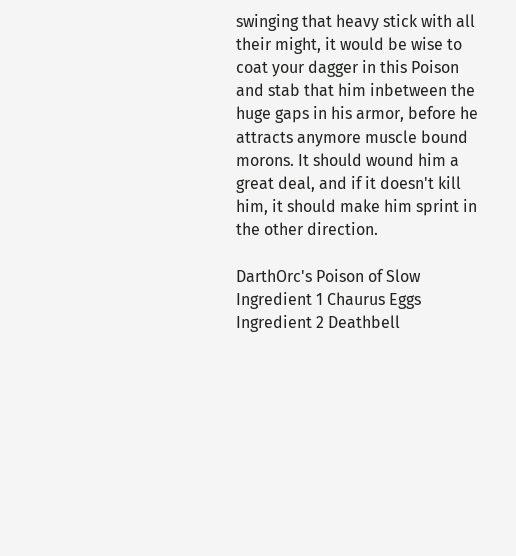swinging that heavy stick with all their might, it would be wise to coat your dagger in this Poison and stab that him inbetween the huge gaps in his armor, before he attracts anymore muscle bound morons. It should wound him a great deal, and if it doesn't kill him, it should make him sprint in the other direction.

DarthOrc's Poison of Slow
Ingredient 1 Chaurus Eggs
Ingredient 2 Deathbell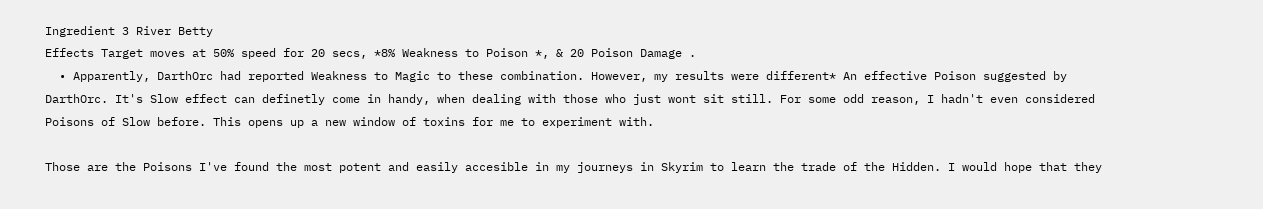Ingredient 3 River Betty
Effects Target moves at 50% speed for 20 secs, *8% Weakness to Poison *, & 20 Poison Damage .
  • Apparently, DarthOrc had reported Weakness to Magic to these combination. However, my results were different* An effective Poison suggested by DarthOrc. It's Slow effect can definetly come in handy, when dealing with those who just wont sit still. For some odd reason, I hadn't even considered Poisons of Slow before. This opens up a new window of toxins for me to experiment with.

Those are the Poisons I've found the most potent and easily accesible in my journeys in Skyrim to learn the trade of the Hidden. I would hope that they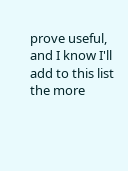prove useful, and I know I'll add to this list the more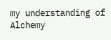my understanding of Alchemy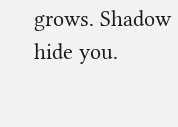grows. Shadow hide you.